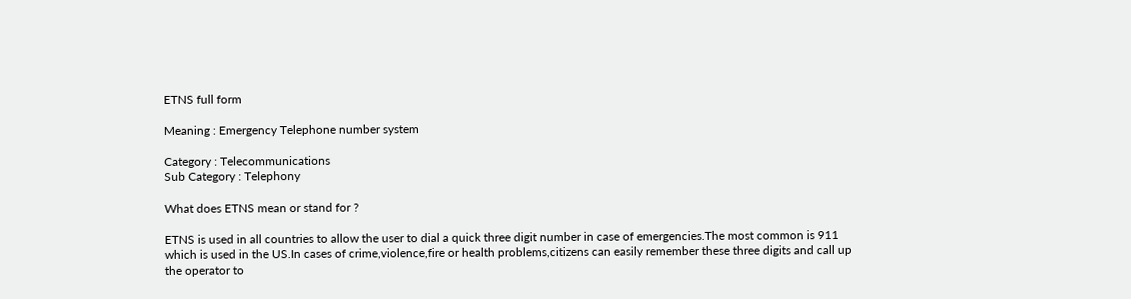ETNS full form

Meaning : Emergency Telephone number system

Category : Telecommunications
Sub Category : Telephony

What does ETNS mean or stand for ?

ETNS is used in all countries to allow the user to dial a quick three digit number in case of emergencies.The most common is 911 which is used in the US.In cases of crime,violence,fire or health problems,citizens can easily remember these three digits and call up the operator to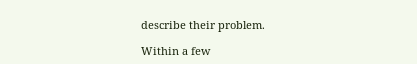describe their problem.

Within a few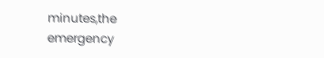minutes,the emergency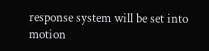response system will be set into motion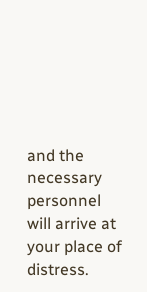and the necessary personnel will arrive at your place of distress.